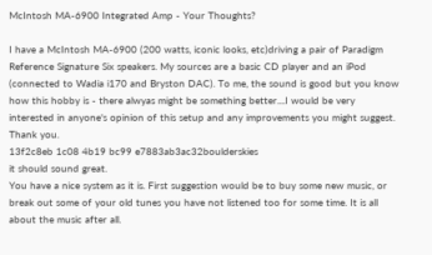McIntosh MA-6900 Integrated Amp - Your Thoughts?

I have a McIntosh MA-6900 (200 watts, iconic looks, etc)driving a pair of Paradigm Reference Signature Six speakers. My sources are a basic CD player and an iPod (connected to Wadia i170 and Bryston DAC). To me, the sound is good but you know how this hobby is - there alwyas might be something better....I would be very interested in anyone's opinion of this setup and any improvements you might suggest.
Thank you.
13f2c8eb 1c08 4b19 bc99 e7883ab3ac32boulderskies
it should sound great.
You have a nice system as it is. First suggestion would be to buy some new music, or break out some of your old tunes you have not listened too for some time. It is all about the music after all.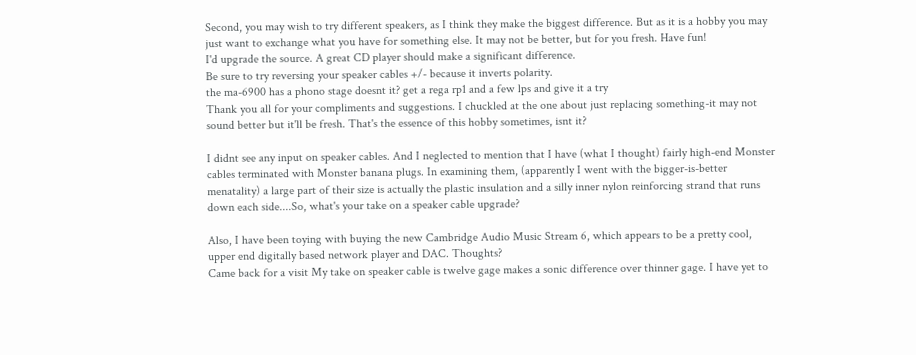Second, you may wish to try different speakers, as I think they make the biggest difference. But as it is a hobby you may just want to exchange what you have for something else. It may not be better, but for you fresh. Have fun!
I'd upgrade the source. A great CD player should make a significant difference.
Be sure to try reversing your speaker cables +/- because it inverts polarity.
the ma-6900 has a phono stage doesnt it? get a rega rp1 and a few lps and give it a try
Thank you all for your compliments and suggestions. I chuckled at the one about just replacing something-it may not sound better but it'll be fresh. That's the essence of this hobby sometimes, isnt it?

I didnt see any input on speaker cables. And I neglected to mention that I have (what I thought) fairly high-end Monster cables terminated with Monster banana plugs. In examining them, (apparently I went with the bigger-is-better menatality) a large part of their size is actually the plastic insulation and a silly inner nylon reinforcing strand that runs down each side....So, what's your take on a speaker cable upgrade?

Also, I have been toying with buying the new Cambridge Audio Music Stream 6, which appears to be a pretty cool, upper end digitally based network player and DAC. Thoughts?
Came back for a visit My take on speaker cable is twelve gage makes a sonic difference over thinner gage. I have yet to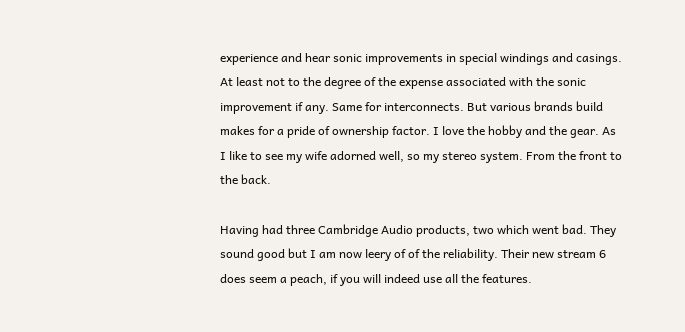experience and hear sonic improvements in special windings and casings. At least not to the degree of the expense associated with the sonic improvement if any. Same for interconnects. But various brands build makes for a pride of ownership factor. I love the hobby and the gear. As I like to see my wife adorned well, so my stereo system. From the front to the back.

Having had three Cambridge Audio products, two which went bad. They sound good but I am now leery of of the reliability. Their new stream 6 does seem a peach, if you will indeed use all the features.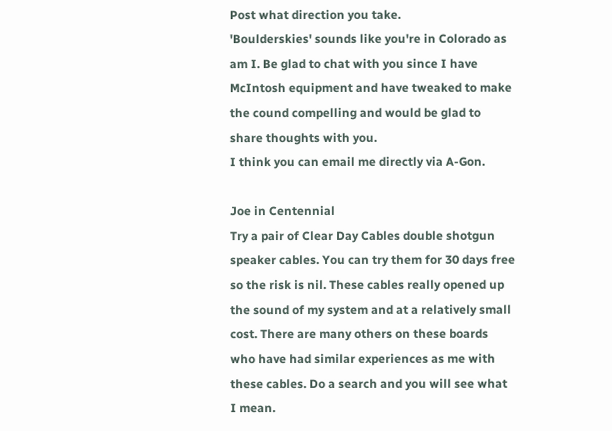Post what direction you take.
'Boulderskies' sounds like you're in Colorado as am I. Be glad to chat with you since I have McIntosh equipment and have tweaked to make the cound compelling and would be glad to share thoughts with you.
I think you can email me directly via A-Gon.

Joe in Centennial
Try a pair of Clear Day Cables double shotgun speaker cables. You can try them for 30 days free so the risk is nil. These cables really opened up the sound of my system and at a relatively small cost. There are many others on these boards who have had similar experiences as me with these cables. Do a search and you will see what I mean.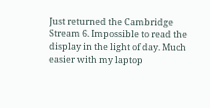Just returned the Cambridge Stream 6. Impossible to read the display in the light of day. Much easier with my laptop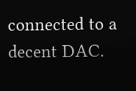connected to a decent DAC.